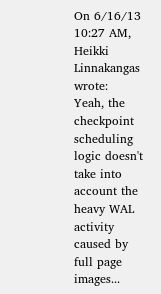On 6/16/13 10:27 AM, Heikki Linnakangas wrote:
Yeah, the checkpoint scheduling logic doesn't take into account the
heavy WAL activity caused by full page images...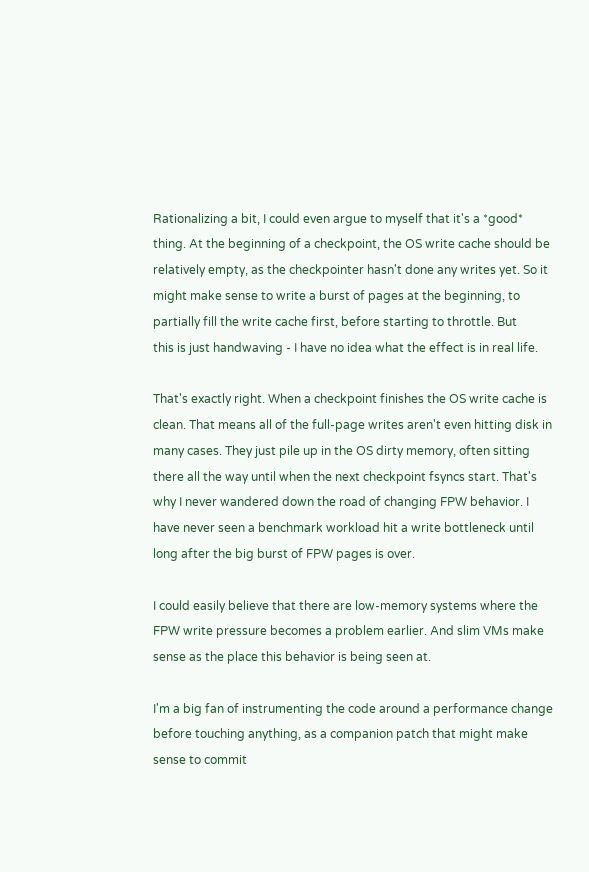Rationalizing a bit, I could even argue to myself that it's a *good*
thing. At the beginning of a checkpoint, the OS write cache should be
relatively empty, as the checkpointer hasn't done any writes yet. So it
might make sense to write a burst of pages at the beginning, to
partially fill the write cache first, before starting to throttle. But
this is just handwaving - I have no idea what the effect is in real life.

That's exactly right. When a checkpoint finishes the OS write cache is clean. That means all of the full-page writes aren't even hitting disk in many cases. They just pile up in the OS dirty memory, often sitting there all the way until when the next checkpoint fsyncs start. That's why I never wandered down the road of changing FPW behavior. I have never seen a benchmark workload hit a write bottleneck until long after the big burst of FPW pages is over.

I could easily believe that there are low-memory systems where the FPW write pressure becomes a problem earlier. And slim VMs make sense as the place this behavior is being seen at.

I'm a big fan of instrumenting the code around a performance change before touching anything, as a companion patch that might make sense to commit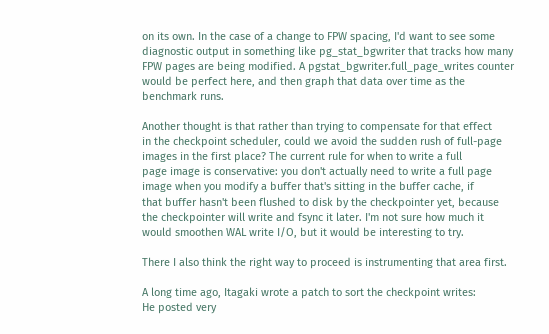on its own. In the case of a change to FPW spacing, I'd want to see some diagnostic output in something like pg_stat_bgwriter that tracks how many FPW pages are being modified. A pgstat_bgwriter.full_page_writes counter would be perfect here, and then graph that data over time as the benchmark runs.

Another thought is that rather than trying to compensate for that effect
in the checkpoint scheduler, could we avoid the sudden rush of full-page
images in the first place? The current rule for when to write a full
page image is conservative: you don't actually need to write a full page
image when you modify a buffer that's sitting in the buffer cache, if
that buffer hasn't been flushed to disk by the checkpointer yet, because
the checkpointer will write and fsync it later. I'm not sure how much it
would smoothen WAL write I/O, but it would be interesting to try.

There I also think the right way to proceed is instrumenting that area first.

A long time ago, Itagaki wrote a patch to sort the checkpoint writes:
He posted very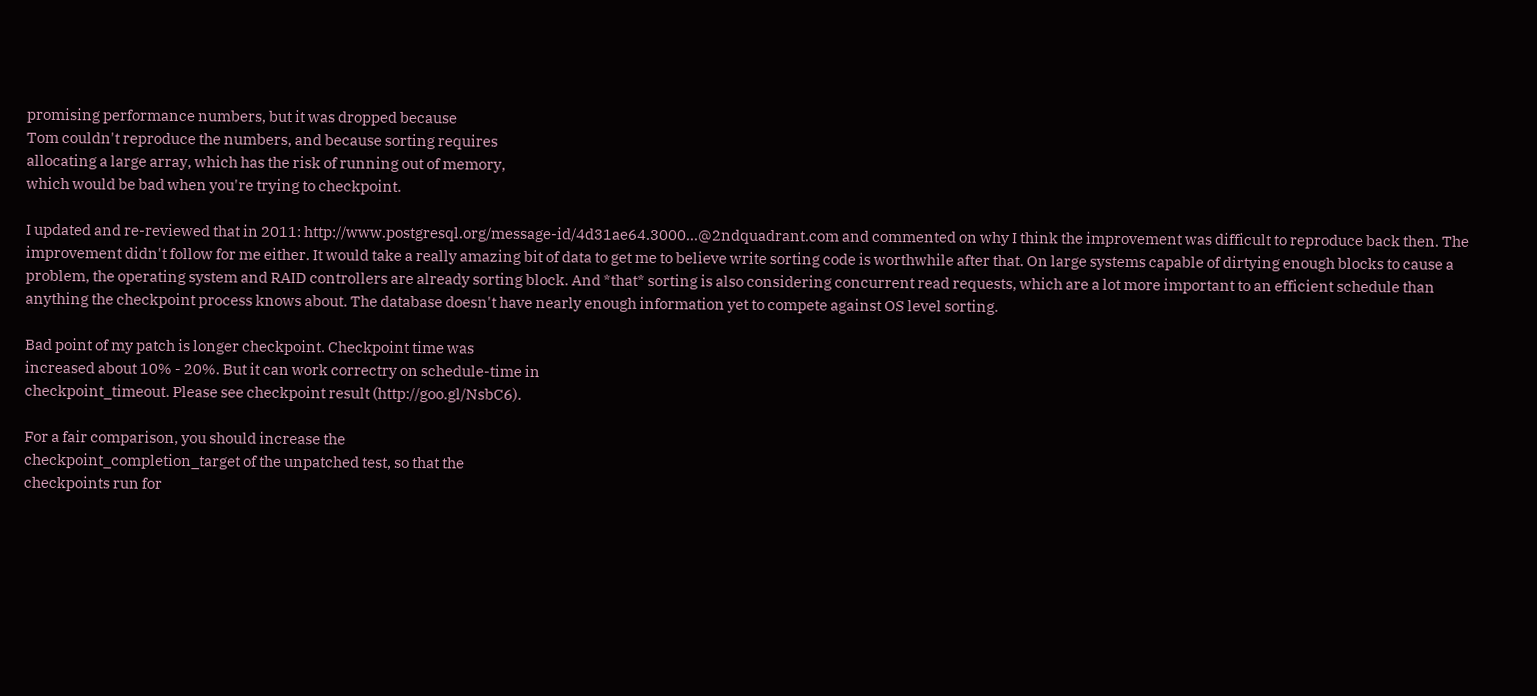promising performance numbers, but it was dropped because
Tom couldn't reproduce the numbers, and because sorting requires
allocating a large array, which has the risk of running out of memory,
which would be bad when you're trying to checkpoint.

I updated and re-reviewed that in 2011: http://www.postgresql.org/message-id/4d31ae64.3000...@2ndquadrant.com and commented on why I think the improvement was difficult to reproduce back then. The improvement didn't follow for me either. It would take a really amazing bit of data to get me to believe write sorting code is worthwhile after that. On large systems capable of dirtying enough blocks to cause a problem, the operating system and RAID controllers are already sorting block. And *that* sorting is also considering concurrent read requests, which are a lot more important to an efficient schedule than anything the checkpoint process knows about. The database doesn't have nearly enough information yet to compete against OS level sorting.

Bad point of my patch is longer checkpoint. Checkpoint time was
increased about 10% - 20%. But it can work correctry on schedule-time in
checkpoint_timeout. Please see checkpoint result (http://goo.gl/NsbC6).

For a fair comparison, you should increase the
checkpoint_completion_target of the unpatched test, so that the
checkpoints run for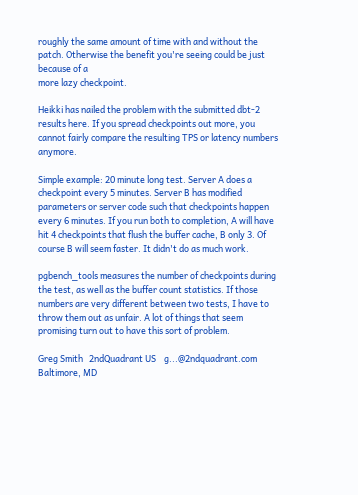roughly the same amount of time with and without the
patch. Otherwise the benefit you're seeing could be just because of a
more lazy checkpoint.

Heikki has nailed the problem with the submitted dbt-2 results here. If you spread checkpoints out more, you cannot fairly compare the resulting TPS or latency numbers anymore.

Simple example: 20 minute long test. Server A does a checkpoint every 5 minutes. Server B has modified parameters or server code such that checkpoints happen every 6 minutes. If you run both to completion, A will have hit 4 checkpoints that flush the buffer cache, B only 3. Of course B will seem faster. It didn't do as much work.

pgbench_tools measures the number of checkpoints during the test, as well as the buffer count statistics. If those numbers are very different between two tests, I have to throw them out as unfair. A lot of things that seem promising turn out to have this sort of problem.

Greg Smith   2ndQuadrant US    g...@2ndquadrant.com   Baltimore, MD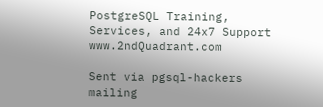PostgreSQL Training, Services, and 24x7 Support www.2ndQuadrant.com

Sent via pgsql-hackers mailing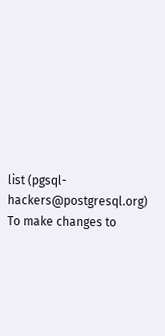list (pgsql-hackers@postgresql.org)
To make changes to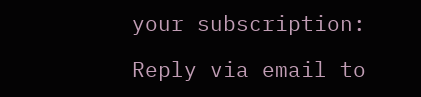your subscription:

Reply via email to